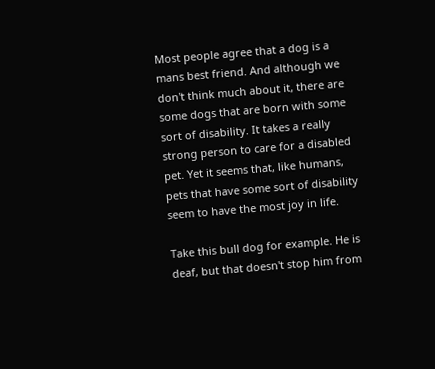Most people agree that a dog is a mans best friend. And although we don't think much about it, there are some dogs that are born with some sort of disability. It takes a really strong person to care for a disabled pet. Yet it seems that, like humans, pets that have some sort of disability seem to have the most joy in life.

Take this bull dog for example. He is deaf, but that doesn't stop him from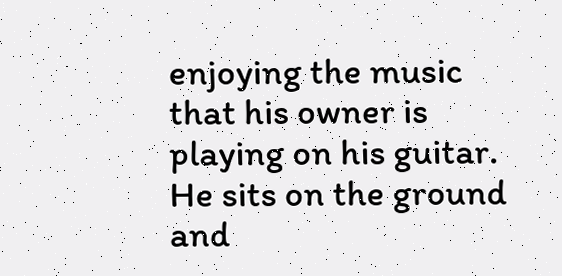enjoying the music that his owner is playing on his guitar. He sits on the ground and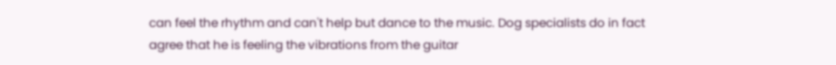can feel the rhythm and can't help but dance to the music. Dog specialists do in fact agree that he is feeling the vibrations from the guitar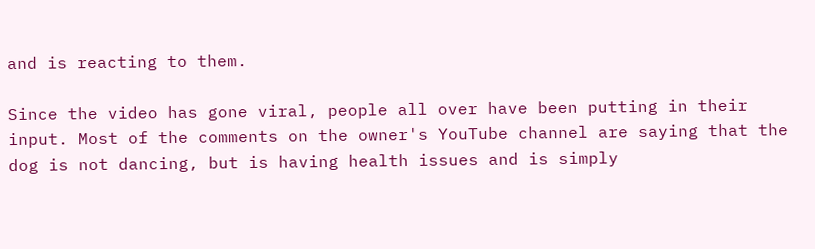and is reacting to them.

Since the video has gone viral, people all over have been putting in their input. Most of the comments on the owner's YouTube channel are saying that the dog is not dancing, but is having health issues and is simply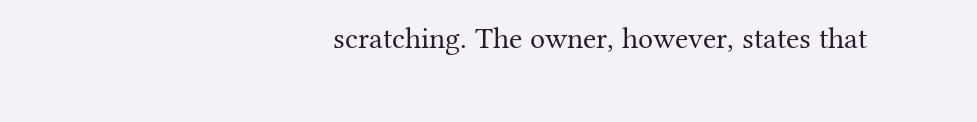scratching. The owner, however, states that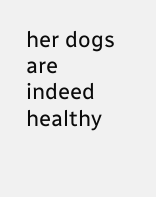her dogs are indeed healthy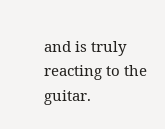and is truly reacting to the guitar.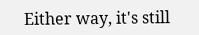Either way, it's still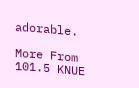adorable.

More From 101.5 KNUE